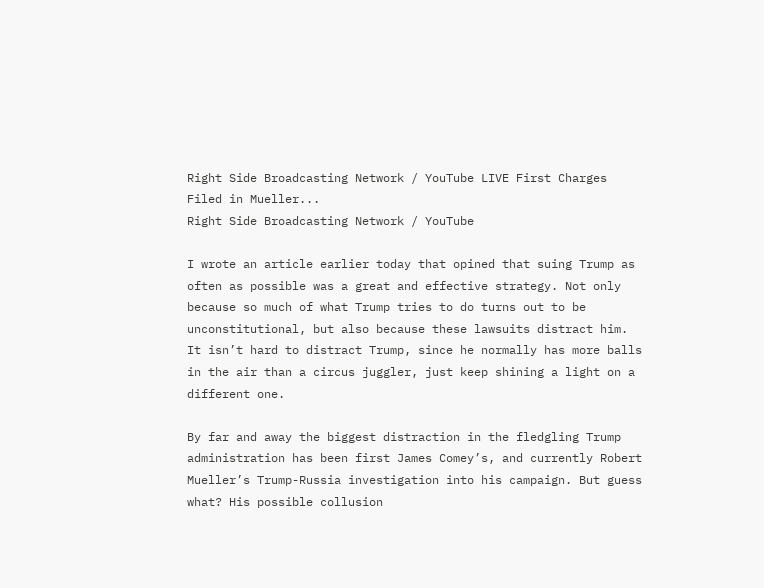Right Side Broadcasting Network / YouTube LIVE First Charges Filed in Mueller...
Right Side Broadcasting Network / YouTube

I wrote an article earlier today that opined that suing Trump as often as possible was a great and effective strategy. Not only because so much of what Trump tries to do turns out to be unconstitutional, but also because these lawsuits distract him. It isn’t hard to distract Trump, since he normally has more balls in the air than a circus juggler, just keep shining a light on a different one.

By far and away the biggest distraction in the fledgling Trump administration has been first James Comey’s, and currently Robert Mueller’s Trump-Russia investigation into his campaign. But guess what? His possible collusion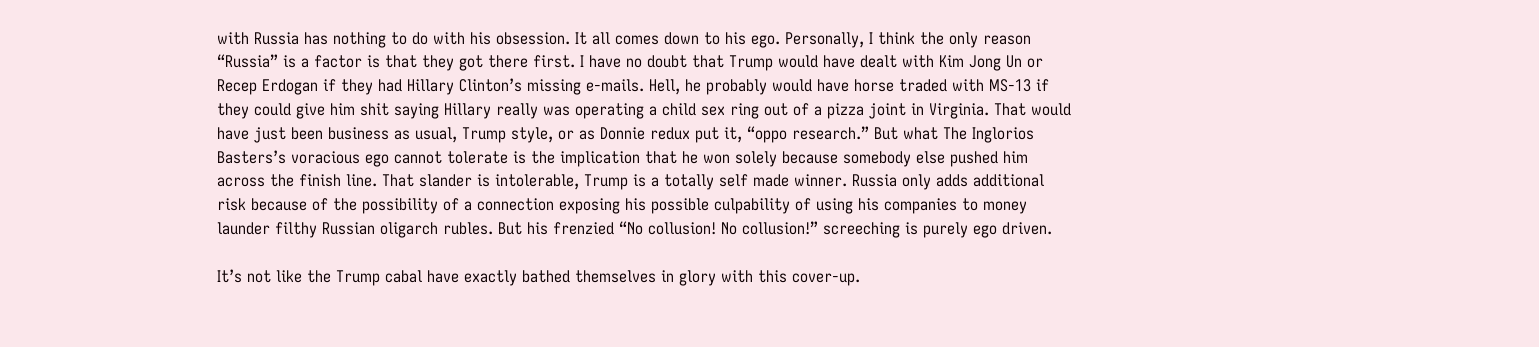with Russia has nothing to do with his obsession. It all comes down to his ego. Personally, I think the only reason “Russia” is a factor is that they got there first. I have no doubt that Trump would have dealt with Kim Jong Un or Recep Erdogan if they had Hillary Clinton’s missing e-mails. Hell, he probably would have horse traded with MS-13 if they could give him shit saying Hillary really was operating a child sex ring out of a pizza joint in Virginia. That would have just been business as usual, Trump style, or as Donnie redux put it, “oppo research.” But what The Inglorios Basters’s voracious ego cannot tolerate is the implication that he won solely because somebody else pushed him across the finish line. That slander is intolerable, Trump is a totally self made winner. Russia only adds additional risk because of the possibility of a connection exposing his possible culpability of using his companies to money launder filthy Russian oligarch rubles. But his frenzied “No collusion! No collusion!” screeching is purely ego driven.

It’s not like the Trump cabal have exactly bathed themselves in glory with this cover-up.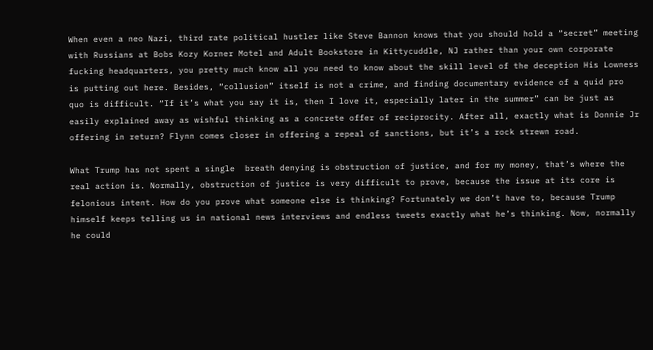When even a neo Nazi, third rate political hustler like Steve Bannon knows that you should hold a “secret” meeting with Russians at Bobs Kozy Korner Motel and Adult Bookstore in Kittycuddle, NJ rather than your own corporate fucking headquarters, you pretty much know all you need to know about the skill level of the deception His Lowness is putting out here. Besides, “collusion” itself is not a crime, and finding documentary evidence of a quid pro quo is difficult. “If it’s what you say it is, then I love it, especially later in the summer” can be just as easily explained away as wishful thinking as a concrete offer of reciprocity. After all, exactly what is Donnie Jr offering in return? Flynn comes closer in offering a repeal of sanctions, but it’s a rock strewn road.

What Trump has not spent a single  breath denying is obstruction of justice, and for my money, that’s where the real action is. Normally, obstruction of justice is very difficult to prove, because the issue at its core is felonious intent. How do you prove what someone else is thinking? Fortunately we don’t have to, because Trump himself keeps telling us in national news interviews and endless tweets exactly what he’s thinking. Now, normally he could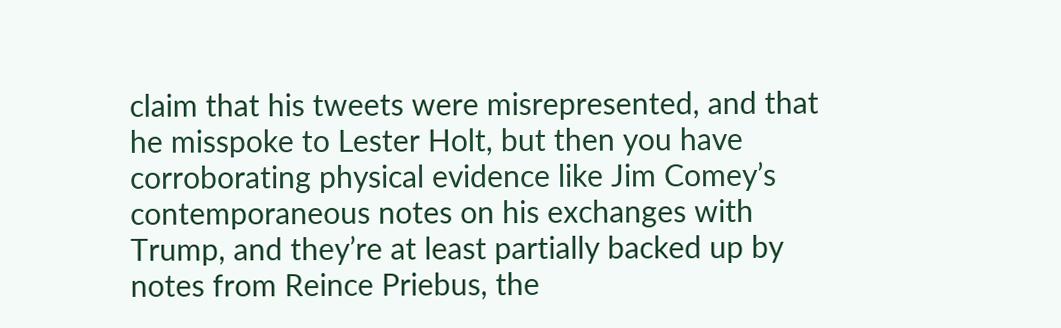claim that his tweets were misrepresented, and that he misspoke to Lester Holt, but then you have corroborating physical evidence like Jim Comey’s contemporaneous notes on his exchanges with Trump, and they’re at least partially backed up by notes from Reince Priebus, the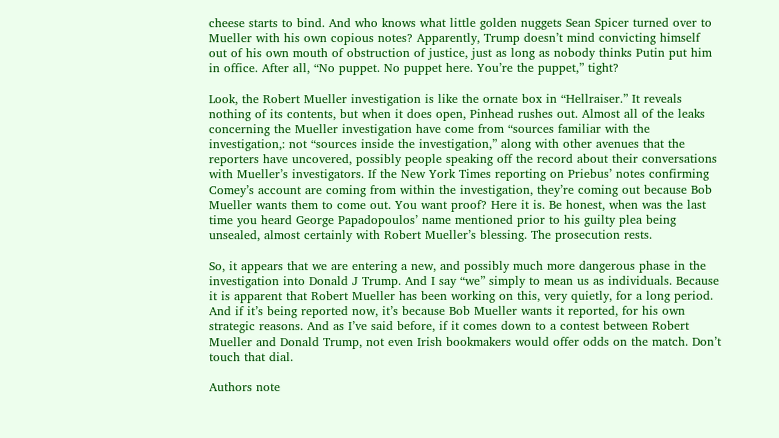cheese starts to bind. And who knows what little golden nuggets Sean Spicer turned over to Mueller with his own copious notes? Apparently, Trump doesn’t mind convicting himself out of his own mouth of obstruction of justice, just as long as nobody thinks Putin put him in office. After all, “No puppet. No puppet here. You’re the puppet,” tight?

Look, the Robert Mueller investigation is like the ornate box in “Hellraiser.” It reveals nothing of its contents, but when it does open, Pinhead rushes out. Almost all of the leaks concerning the Mueller investigation have come from “sources familiar with the investigation,: not “sources inside the investigation,” along with other avenues that the reporters have uncovered, possibly people speaking off the record about their conversations with Mueller’s investigators. If the New York Times reporting on Priebus’ notes confirming Comey’s account are coming from within the investigation, they’re coming out because Bob Mueller wants them to come out. You want proof? Here it is. Be honest, when was the last time you heard George Papadopoulos’ name mentioned prior to his guilty plea being unsealed, almost certainly with Robert Mueller’s blessing. The prosecution rests.

So, it appears that we are entering a new, and possibly much more dangerous phase in the investigation into Donald J Trump. And I say “we” simply to mean us as individuals. Because it is apparent that Robert Mueller has been working on this, very quietly, for a long period. And if it’s being reported now, it’s because Bob Mueller wants it reported, for his own strategic reasons. And as I’ve said before, if it comes down to a contest between Robert Mueller and Donald Trump, not even Irish bookmakers would offer odds on the match. Don’t touch that dial.

Authors note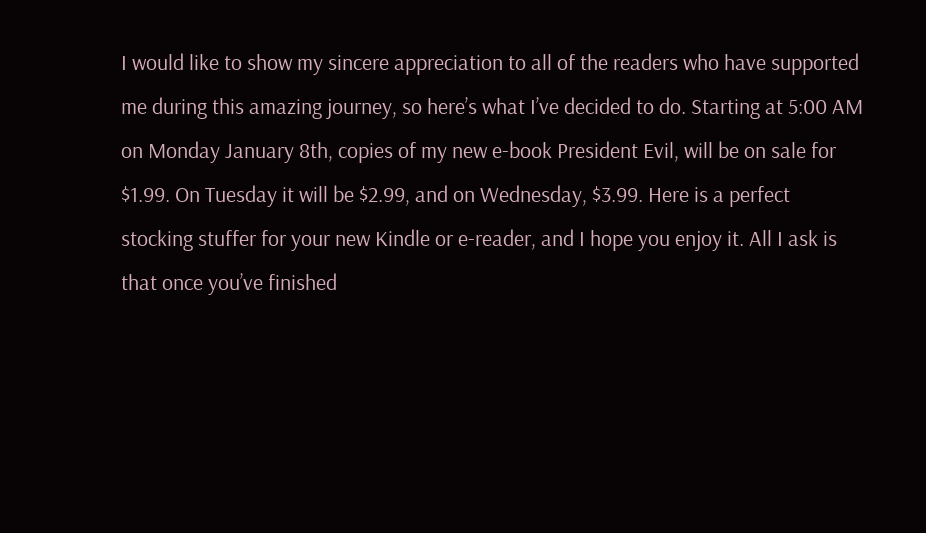I would like to show my sincere appreciation to all of the readers who have supported me during this amazing journey, so here’s what I’ve decided to do. Starting at 5:00 AM on Monday January 8th, copies of my new e-book President Evil, will be on sale for $1.99. On Tuesday it will be $2.99, and on Wednesday, $3.99. Here is a perfect stocking stuffer for your new Kindle or e-reader, and I hope you enjoy it. All I ask is that once you’ve finished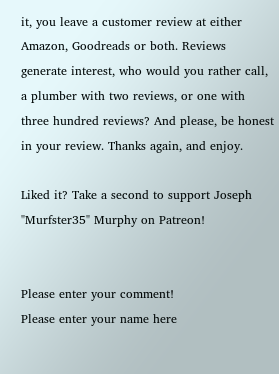it, you leave a customer review at either Amazon, Goodreads or both. Reviews generate interest, who would you rather call, a plumber with two reviews, or one with three hundred reviews? And please, be honest in your review. Thanks again, and enjoy.

Liked it? Take a second to support Joseph "Murfster35" Murphy on Patreon!


Please enter your comment!
Please enter your name here